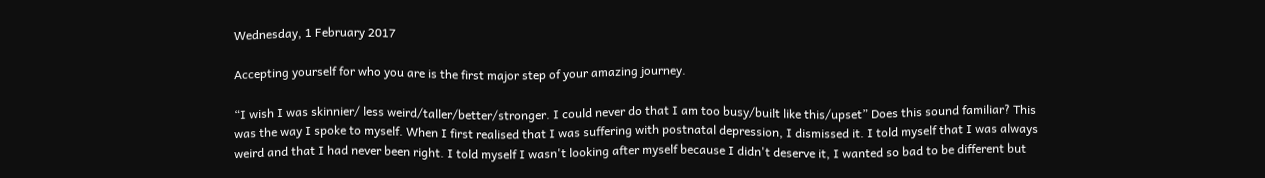Wednesday, 1 February 2017

Accepting yourself for who you are is the first major step of your amazing journey.

“I wish I was skinnier/ less weird/taller/better/stronger. I could never do that I am too busy/built like this/upset” Does this sound familiar? This was the way I spoke to myself. When I first realised that I was suffering with postnatal depression, I dismissed it. I told myself that I was always weird and that I had never been right. I told myself I wasn't looking after myself because I didn't deserve it, I wanted so bad to be different but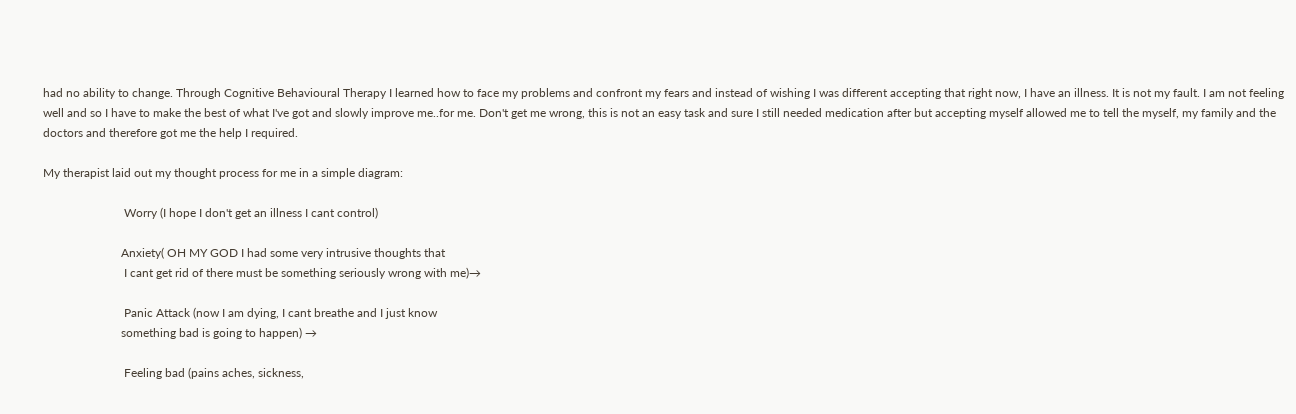had no ability to change. Through Cognitive Behavioural Therapy I learned how to face my problems and confront my fears and instead of wishing I was different accepting that right now, I have an illness. It is not my fault. I am not feeling well and so I have to make the best of what I've got and slowly improve me..for me. Don't get me wrong, this is not an easy task and sure I still needed medication after but accepting myself allowed me to tell the myself, my family and the doctors and therefore got me the help I required.

My therapist laid out my thought process for me in a simple diagram:

                           Worry (I hope I don't get an illness I cant control)

                          Anxiety( OH MY GOD I had some very intrusive thoughts that
                           I cant get rid of there must be something seriously wrong with me)→

                           Panic Attack (now I am dying, I cant breathe and I just know
                          something bad is going to happen) →

                           Feeling bad (pains aches, sickness,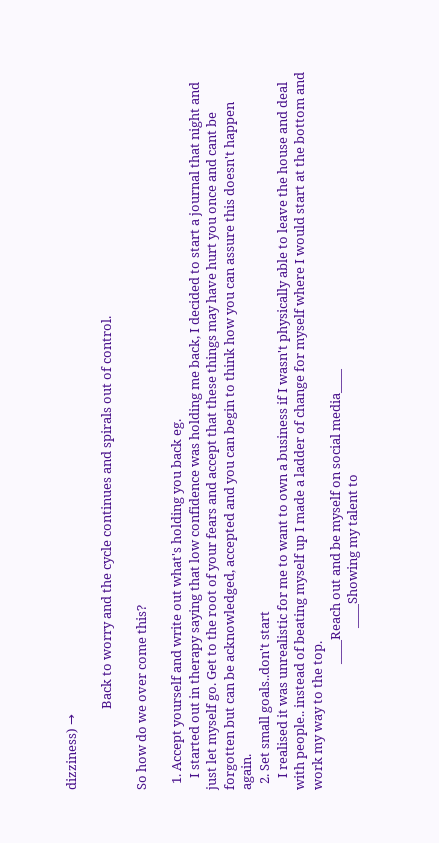dizziness) →

                           Back to worry and the cycle continues and spirals out of control.

So how do we over come this?

  1. Accept yourself and write out what's holding you back eg.
    I started out in therapy saying that low confidence was holding me back, I decided to start a journal that night and just let myself go. Get to the root of your fears and accept that these things may have hurt you once and cant be forgotten but can be acknowledged, accepted and you can begin to think how you can assure this doesn't happen again.
  2. Set small goals..don't start
    I realised it was unrealistic for me to want to own a business if I wasn't physically able to leave the house and deal with people.. instead of beating myself up I made a ladder of change for myself where I would start at the bottom and work my way to the top.
                                          ____Reach out and be myself on social media____
                                                      ____Showing my talent to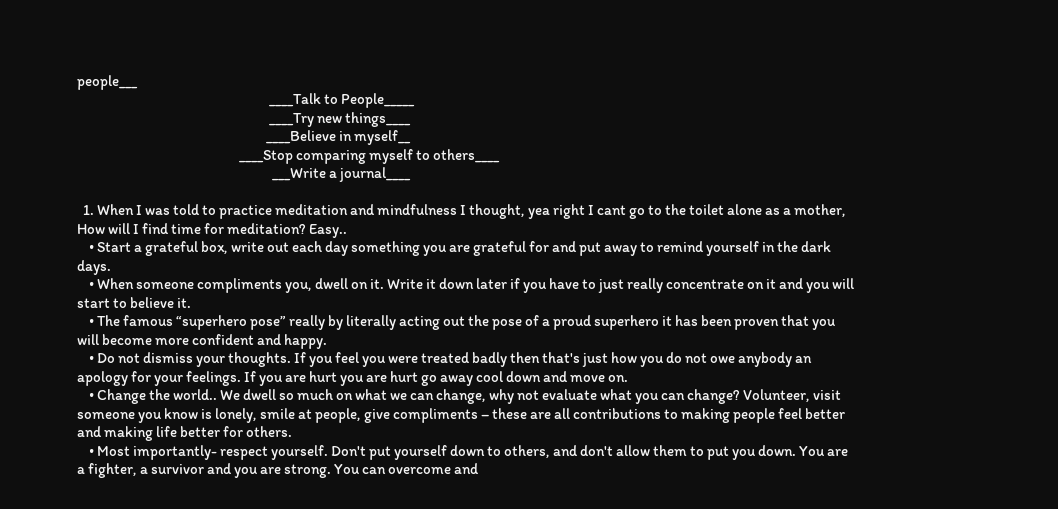people___
                                                                ____Talk to People_____
                                                                ____Try new things____
                                                               ____Believe in myself__
                                                      ____Stop comparing myself to others____
                                                                 ___Write a journal____

  1. When I was told to practice meditation and mindfulness I thought, yea right I cant go to the toilet alone as a mother, How will I find time for meditation? Easy..
    • Start a grateful box, write out each day something you are grateful for and put away to remind yourself in the dark days.
    • When someone compliments you, dwell on it. Write it down later if you have to just really concentrate on it and you will start to believe it.
    • The famous “superhero pose” really by literally acting out the pose of a proud superhero it has been proven that you will become more confident and happy.
    • Do not dismiss your thoughts. If you feel you were treated badly then that's just how you do not owe anybody an apology for your feelings. If you are hurt you are hurt go away cool down and move on.
    • Change the world.. We dwell so much on what we can change, why not evaluate what you can change? Volunteer, visit someone you know is lonely, smile at people, give compliments – these are all contributions to making people feel better and making life better for others.
    • Most importantly- respect yourself. Don't put yourself down to others, and don't allow them to put you down. You are a fighter, a survivor and you are strong. You can overcome and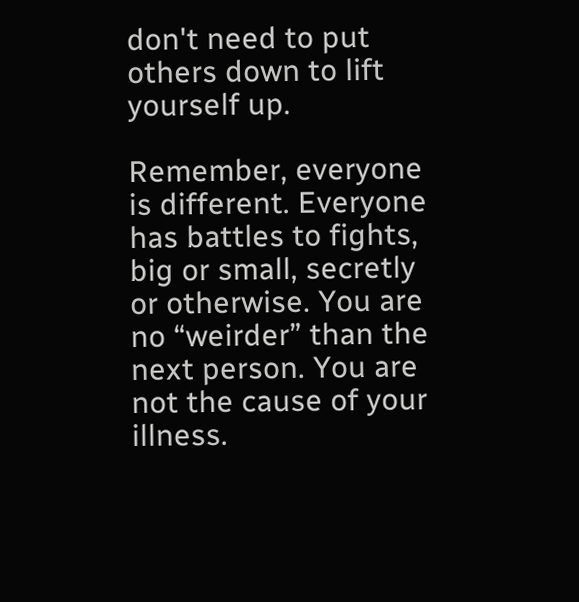don't need to put others down to lift yourself up.

Remember, everyone is different. Everyone has battles to fights, big or small, secretly or otherwise. You are no “weirder” than the next person. You are not the cause of your illness.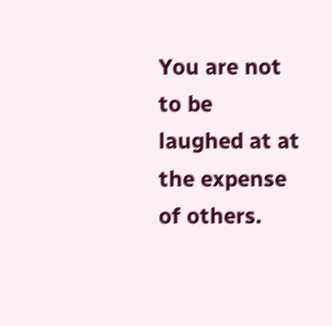You are not to be laughed at at the expense of others.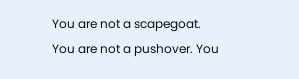You are not a scapegoat. You are not a pushover. You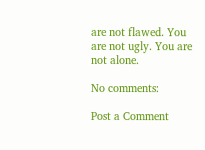are not flawed. You are not ugly. You are not alone.

No comments:

Post a Comment